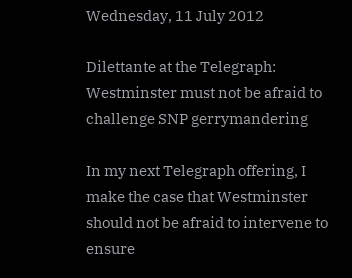Wednesday, 11 July 2012

Dilettante at the Telegraph: Westminster must not be afraid to challenge SNP gerrymandering

In my next Telegraph offering, I make the case that Westminster should not be afraid to intervene to ensure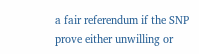a fair referendum if the SNP prove either unwilling or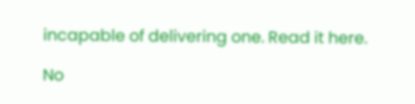incapable of delivering one. Read it here.

No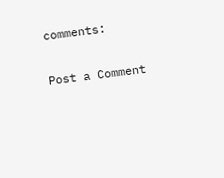comments:

Post a Comment